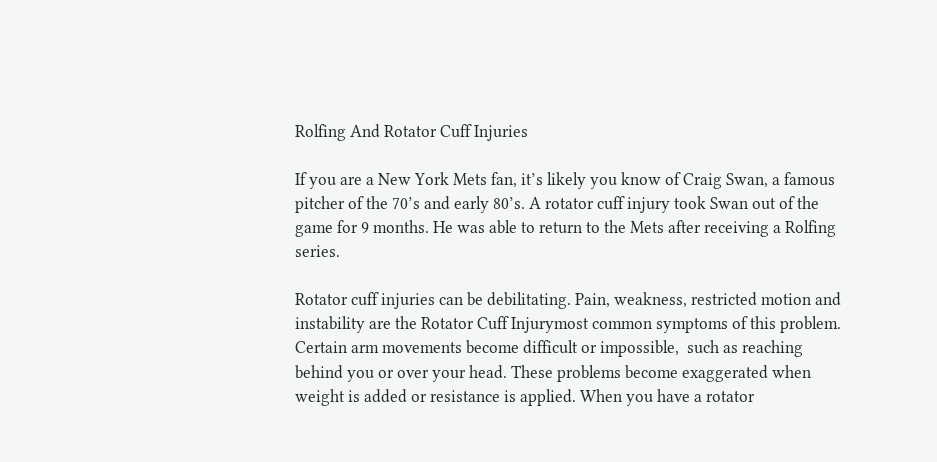Rolfing And Rotator Cuff Injuries

If you are a New York Mets fan, it’s likely you know of Craig Swan, a famous pitcher of the 70’s and early 80’s. A rotator cuff injury took Swan out of the game for 9 months. He was able to return to the Mets after receiving a Rolfing series.

Rotator cuff injuries can be debilitating. Pain, weakness, restricted motion and instability are the Rotator Cuff Injurymost common symptoms of this problem. Certain arm movements become difficult or impossible,  such as reaching behind you or over your head. These problems become exaggerated when weight is added or resistance is applied. When you have a rotator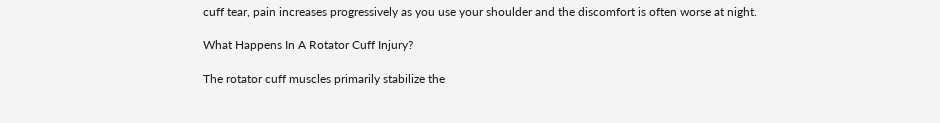cuff tear, pain increases progressively as you use your shoulder and the discomfort is often worse at night.

What Happens In A Rotator Cuff Injury?

The rotator cuff muscles primarily stabilize the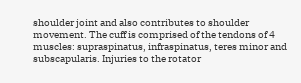shoulder joint and also contributes to shoulder movement. The cuff is comprised of the tendons of 4 muscles: supraspinatus, infraspinatus, teres minor and subscapularis. Injuries to the rotator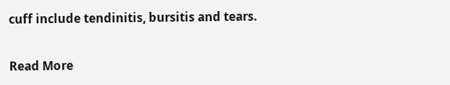cuff include tendinitis, bursitis and tears.

Read More